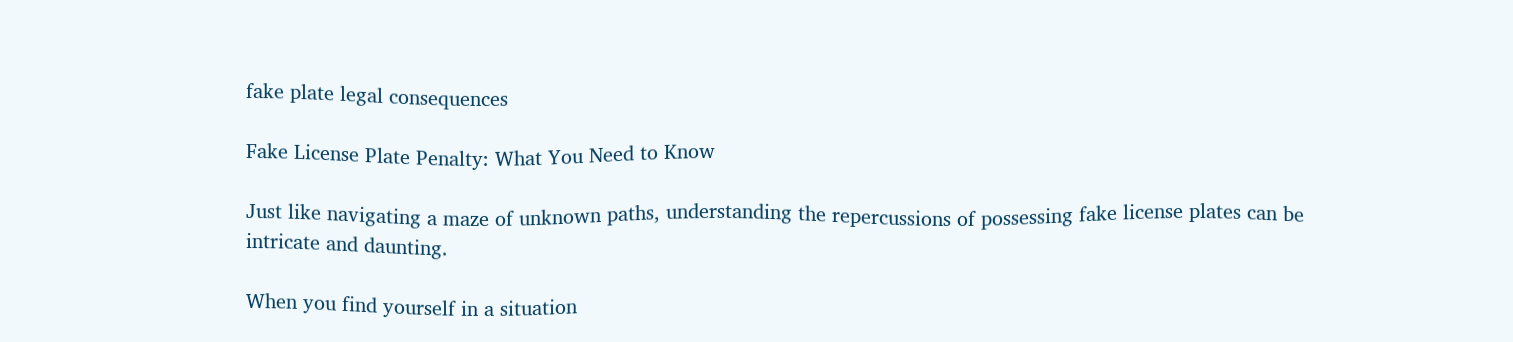fake plate legal consequences

Fake License Plate Penalty: What You Need to Know

Just like navigating a maze of unknown paths, understanding the repercussions of possessing fake license plates can be intricate and daunting.

When you find yourself in a situation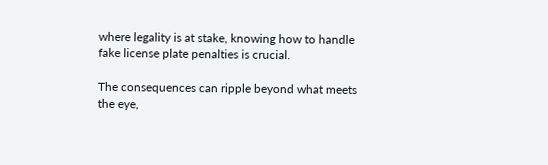where legality is at stake, knowing how to handle fake license plate penalties is crucial.

The consequences can ripple beyond what meets the eye,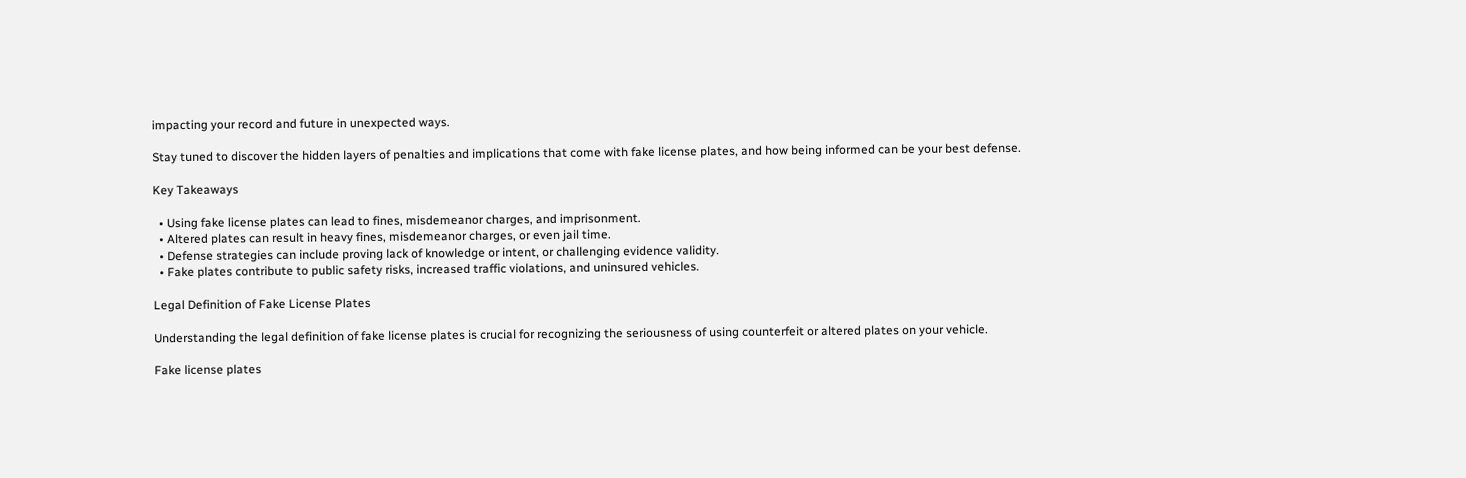impacting your record and future in unexpected ways.

Stay tuned to discover the hidden layers of penalties and implications that come with fake license plates, and how being informed can be your best defense.

Key Takeaways

  • Using fake license plates can lead to fines, misdemeanor charges, and imprisonment.
  • Altered plates can result in heavy fines, misdemeanor charges, or even jail time.
  • Defense strategies can include proving lack of knowledge or intent, or challenging evidence validity.
  • Fake plates contribute to public safety risks, increased traffic violations, and uninsured vehicles.

Legal Definition of Fake License Plates

Understanding the legal definition of fake license plates is crucial for recognizing the seriousness of using counterfeit or altered plates on your vehicle.

Fake license plates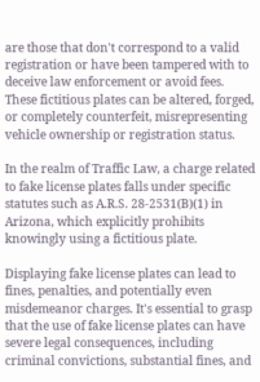are those that don't correspond to a valid registration or have been tampered with to deceive law enforcement or avoid fees. These fictitious plates can be altered, forged, or completely counterfeit, misrepresenting vehicle ownership or registration status.

In the realm of Traffic Law, a charge related to fake license plates falls under specific statutes such as A.R.S. 28-2531(B)(1) in Arizona, which explicitly prohibits knowingly using a fictitious plate.

Displaying fake license plates can lead to fines, penalties, and potentially even misdemeanor charges. It's essential to grasp that the use of fake license plates can have severe legal consequences, including criminal convictions, substantial fines, and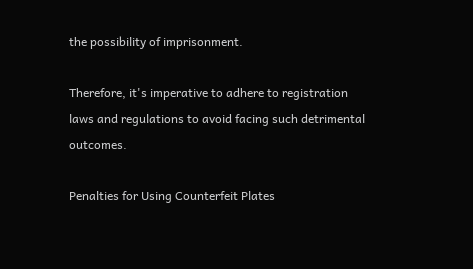the possibility of imprisonment.

Therefore, it's imperative to adhere to registration laws and regulations to avoid facing such detrimental outcomes.

Penalties for Using Counterfeit Plates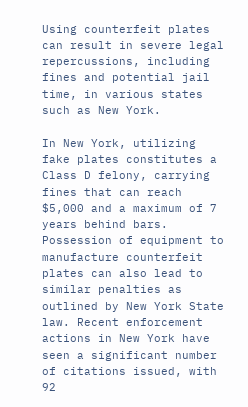Using counterfeit plates can result in severe legal repercussions, including fines and potential jail time, in various states such as New York.

In New York, utilizing fake plates constitutes a Class D felony, carrying fines that can reach $5,000 and a maximum of 7 years behind bars. Possession of equipment to manufacture counterfeit plates can also lead to similar penalties as outlined by New York State law. Recent enforcement actions in New York have seen a significant number of citations issued, with 92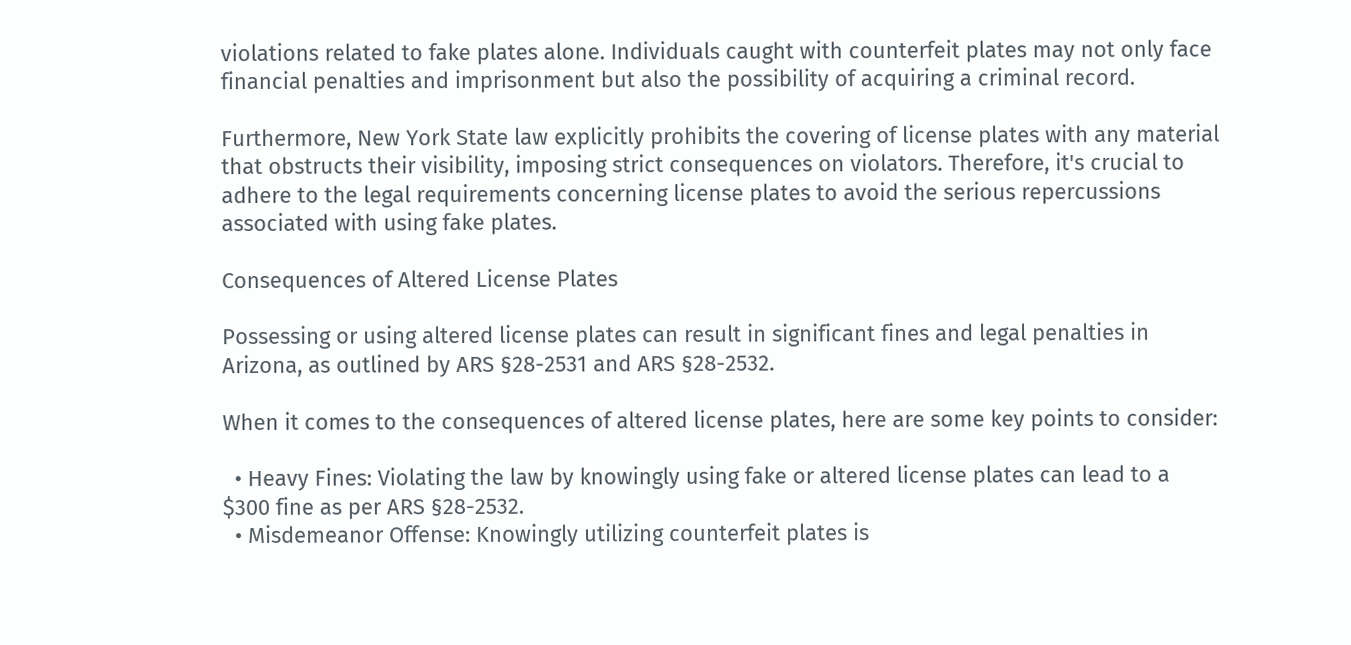violations related to fake plates alone. Individuals caught with counterfeit plates may not only face financial penalties and imprisonment but also the possibility of acquiring a criminal record.

Furthermore, New York State law explicitly prohibits the covering of license plates with any material that obstructs their visibility, imposing strict consequences on violators. Therefore, it's crucial to adhere to the legal requirements concerning license plates to avoid the serious repercussions associated with using fake plates.

Consequences of Altered License Plates

Possessing or using altered license plates can result in significant fines and legal penalties in Arizona, as outlined by ARS §28-2531 and ARS §28-2532.

When it comes to the consequences of altered license plates, here are some key points to consider:

  • Heavy Fines: Violating the law by knowingly using fake or altered license plates can lead to a $300 fine as per ARS §28-2532.
  • Misdemeanor Offense: Knowingly utilizing counterfeit plates is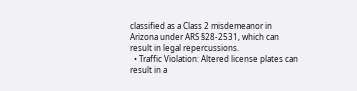classified as a Class 2 misdemeanor in Arizona under ARS §28-2531, which can result in legal repercussions.
  • Traffic Violation: Altered license plates can result in a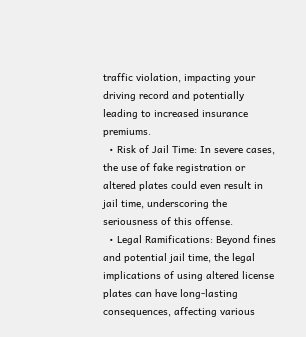traffic violation, impacting your driving record and potentially leading to increased insurance premiums.
  • Risk of Jail Time: In severe cases, the use of fake registration or altered plates could even result in jail time, underscoring the seriousness of this offense.
  • Legal Ramifications: Beyond fines and potential jail time, the legal implications of using altered license plates can have long-lasting consequences, affecting various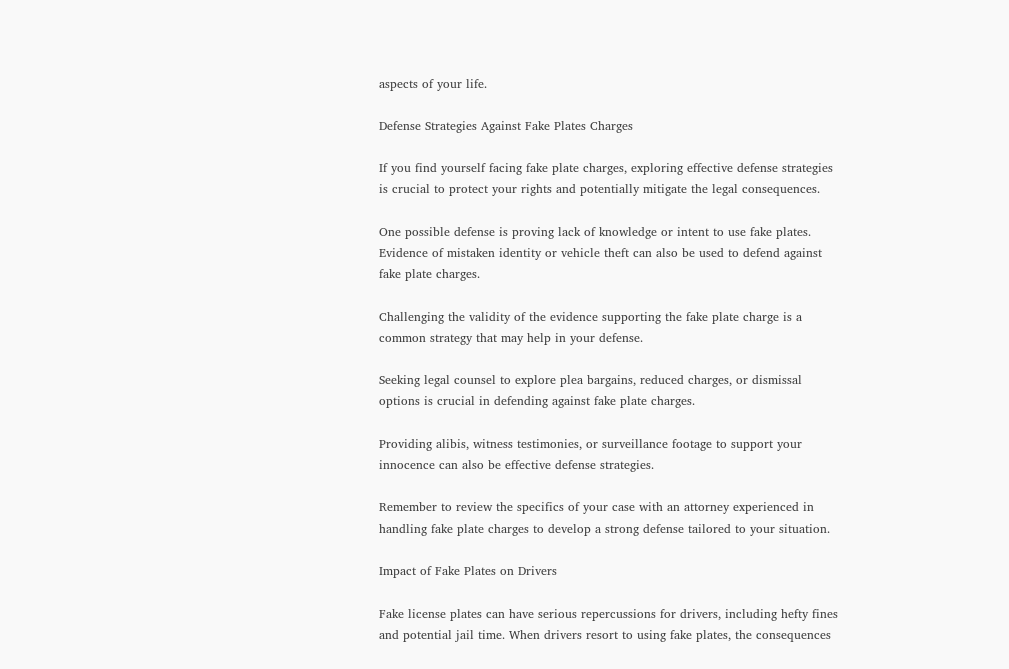aspects of your life.

Defense Strategies Against Fake Plates Charges

If you find yourself facing fake plate charges, exploring effective defense strategies is crucial to protect your rights and potentially mitigate the legal consequences.

One possible defense is proving lack of knowledge or intent to use fake plates. Evidence of mistaken identity or vehicle theft can also be used to defend against fake plate charges.

Challenging the validity of the evidence supporting the fake plate charge is a common strategy that may help in your defense.

Seeking legal counsel to explore plea bargains, reduced charges, or dismissal options is crucial in defending against fake plate charges.

Providing alibis, witness testimonies, or surveillance footage to support your innocence can also be effective defense strategies.

Remember to review the specifics of your case with an attorney experienced in handling fake plate charges to develop a strong defense tailored to your situation.

Impact of Fake Plates on Drivers

Fake license plates can have serious repercussions for drivers, including hefty fines and potential jail time. When drivers resort to using fake plates, the consequences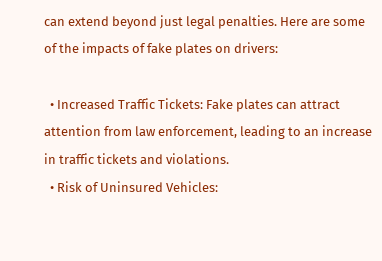can extend beyond just legal penalties. Here are some of the impacts of fake plates on drivers:

  • Increased Traffic Tickets: Fake plates can attract attention from law enforcement, leading to an increase in traffic tickets and violations.
  • Risk of Uninsured Vehicles: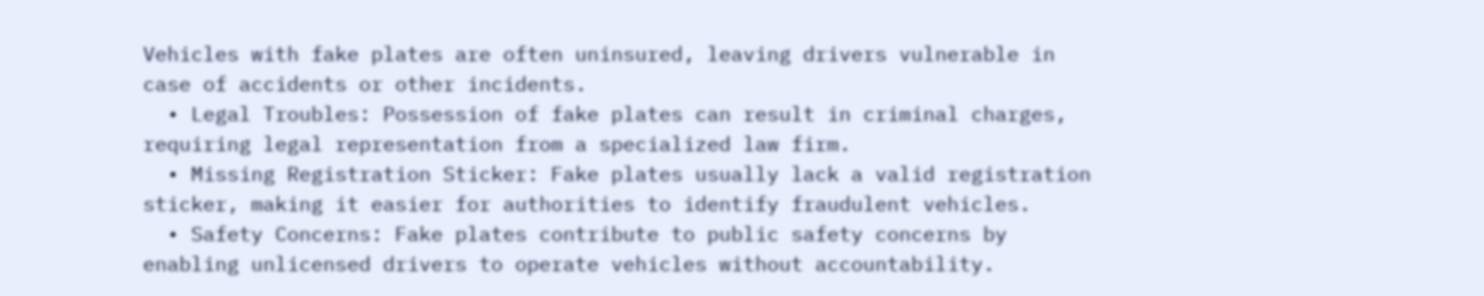Vehicles with fake plates are often uninsured, leaving drivers vulnerable in case of accidents or other incidents.
  • Legal Troubles: Possession of fake plates can result in criminal charges, requiring legal representation from a specialized law firm.
  • Missing Registration Sticker: Fake plates usually lack a valid registration sticker, making it easier for authorities to identify fraudulent vehicles.
  • Safety Concerns: Fake plates contribute to public safety concerns by enabling unlicensed drivers to operate vehicles without accountability.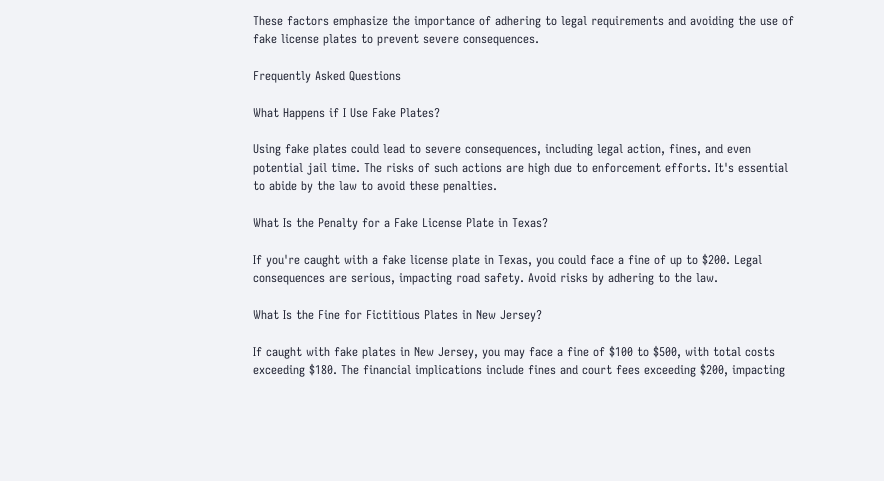These factors emphasize the importance of adhering to legal requirements and avoiding the use of fake license plates to prevent severe consequences.

Frequently Asked Questions

What Happens if I Use Fake Plates?

Using fake plates could lead to severe consequences, including legal action, fines, and even potential jail time. The risks of such actions are high due to enforcement efforts. It's essential to abide by the law to avoid these penalties.

What Is the Penalty for a Fake License Plate in Texas?

If you're caught with a fake license plate in Texas, you could face a fine of up to $200. Legal consequences are serious, impacting road safety. Avoid risks by adhering to the law.

What Is the Fine for Fictitious Plates in New Jersey?

If caught with fake plates in New Jersey, you may face a fine of $100 to $500, with total costs exceeding $180. The financial implications include fines and court fees exceeding $200, impacting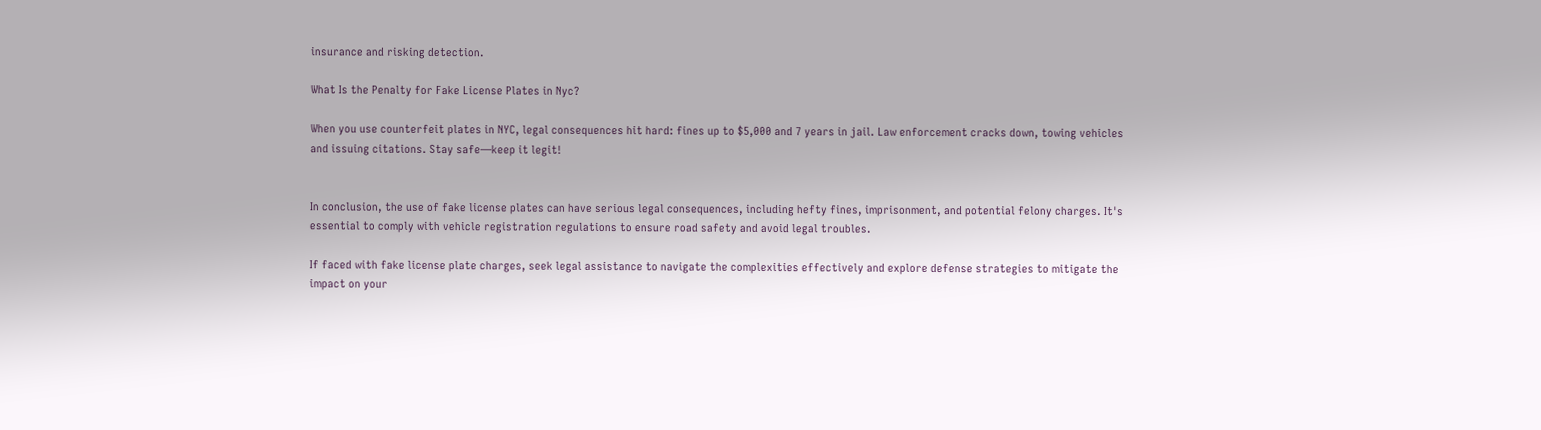insurance and risking detection.

What Is the Penalty for Fake License Plates in Nyc?

When you use counterfeit plates in NYC, legal consequences hit hard: fines up to $5,000 and 7 years in jail. Law enforcement cracks down, towing vehicles and issuing citations. Stay safe—keep it legit!


In conclusion, the use of fake license plates can have serious legal consequences, including hefty fines, imprisonment, and potential felony charges. It's essential to comply with vehicle registration regulations to ensure road safety and avoid legal troubles.

If faced with fake license plate charges, seek legal assistance to navigate the complexities effectively and explore defense strategies to mitigate the impact on your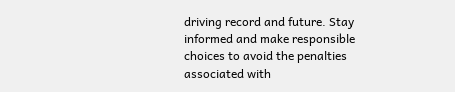driving record and future. Stay informed and make responsible choices to avoid the penalties associated with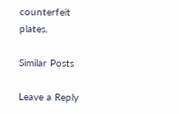counterfeit plates.

Similar Posts

Leave a Reply